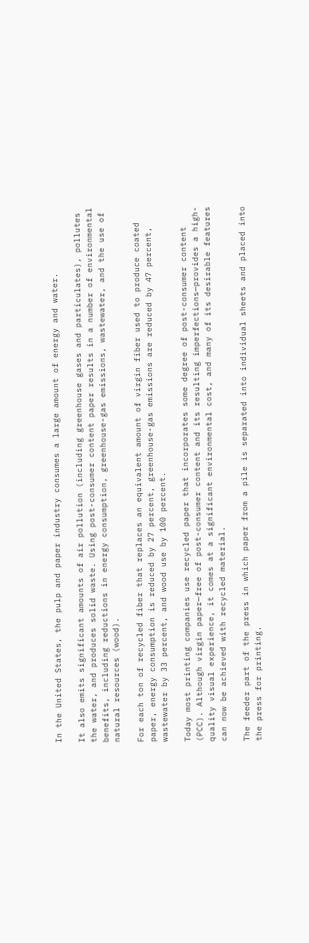In the United States, the pulp and paper industry consumes a large amount of energy and water.

It also emits significant amounts of air pollution (including greenhouse gases and particulates), pollutes the water, and produces solid waste. Using post-consumer content paper results in a number of environmental benefits, including reductions in energy consumption, greenhouse-gas emissions, wastewater, and the use of natural resources (wood).

For each ton of recycled fiber that replaces an equivalent amount of virgin fiber used to produce coated paper, energy consumption is reduced by 27 percent, greenhouse-gas emissions are reduced by 47 percent, wastewater by 33 percent, and wood use by 100 percent.

Today most printing companies use recycled paper that incorporates some degree of post-consumer content (PCC). Although virgin paper—free of post-consumer content and its resulting imperfections—provides a high-quality visual experience, it comes at a significant environmental cost, and many of its desirable features can now be achieved with recycled material.

The feeder part of the press in which paper from a pile is separated into individual sheets and placed into the press for printing.